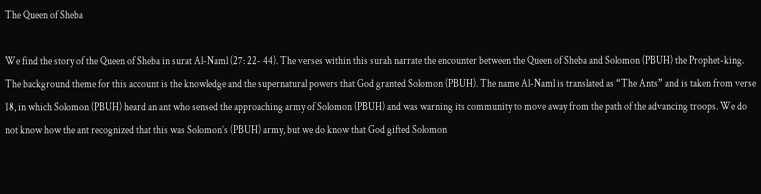The Queen of Sheba

We find the story of the Queen of Sheba in surat Al-Naml (27: 22- 44). The verses within this surah narrate the encounter between the Queen of Sheba and Solomon (PBUH) the Prophet-king. The background theme for this account is the knowledge and the supernatural powers that God granted Solomon (PBUH). The name Al-Naml is translated as “The Ants” and is taken from verse 18, in which Solomon (PBUH) heard an ant who sensed the approaching army of Solomon (PBUH) and was warning its community to move away from the path of the advancing troops. We do not know how the ant recognized that this was Solomon’s (PBUH) army, but we do know that God gifted Solomon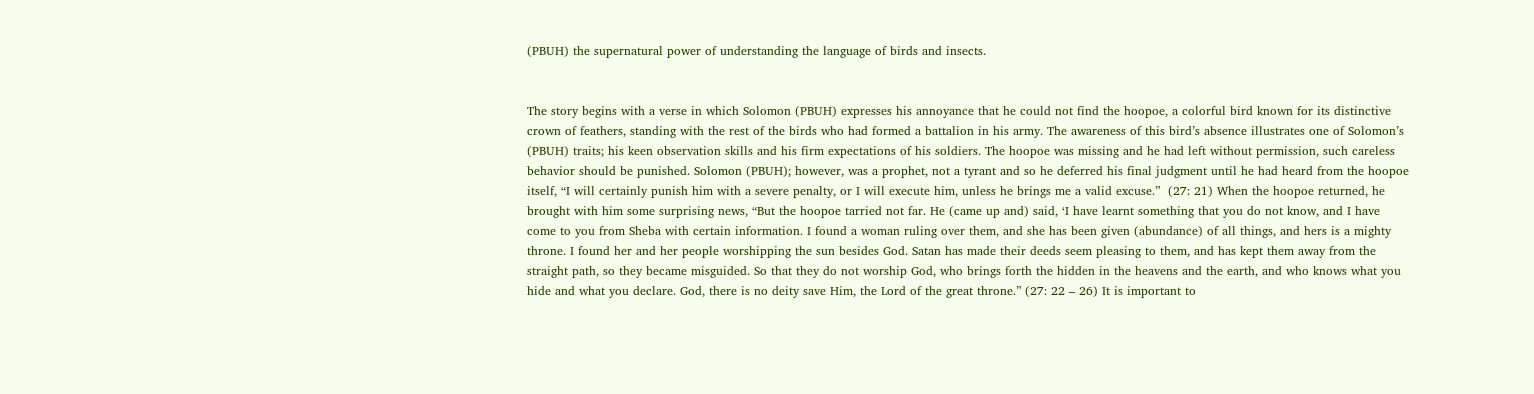(PBUH) the supernatural power of understanding the language of birds and insects.


The story begins with a verse in which Solomon (PBUH) expresses his annoyance that he could not find the hoopoe, a colorful bird known for its distinctive crown of feathers, standing with the rest of the birds who had formed a battalion in his army. The awareness of this bird’s absence illustrates one of Solomon’s (PBUH) traits; his keen observation skills and his firm expectations of his soldiers. The hoopoe was missing and he had left without permission, such careless behavior should be punished. Solomon (PBUH); however, was a prophet, not a tyrant and so he deferred his final judgment until he had heard from the hoopoe itself, “I will certainly punish him with a severe penalty, or I will execute him, unless he brings me a valid excuse.”  (27: 21) When the hoopoe returned, he brought with him some surprising news, “But the hoopoe tarried not far. He (came up and) said, ‘I have learnt something that you do not know, and I have come to you from Sheba with certain information. I found a woman ruling over them, and she has been given (abundance) of all things, and hers is a mighty throne. I found her and her people worshipping the sun besides God. Satan has made their deeds seem pleasing to them, and has kept them away from the straight path, so they became misguided. So that they do not worship God, who brings forth the hidden in the heavens and the earth, and who knows what you hide and what you declare. God, there is no deity save Him, the Lord of the great throne.” (27: 22 – 26) It is important to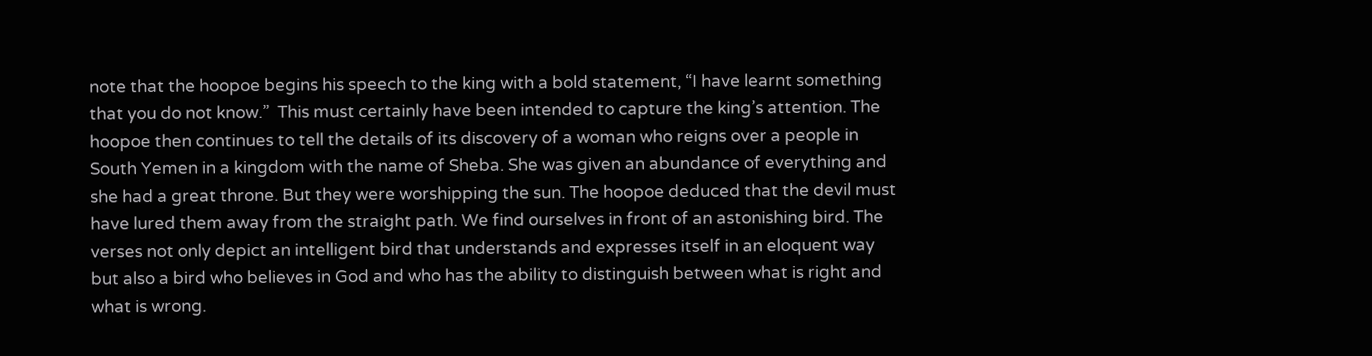note that the hoopoe begins his speech to the king with a bold statement, “I have learnt something that you do not know.”  This must certainly have been intended to capture the king’s attention. The hoopoe then continues to tell the details of its discovery of a woman who reigns over a people in South Yemen in a kingdom with the name of Sheba. She was given an abundance of everything and she had a great throne. But they were worshipping the sun. The hoopoe deduced that the devil must have lured them away from the straight path. We find ourselves in front of an astonishing bird. The verses not only depict an intelligent bird that understands and expresses itself in an eloquent way but also a bird who believes in God and who has the ability to distinguish between what is right and what is wrong.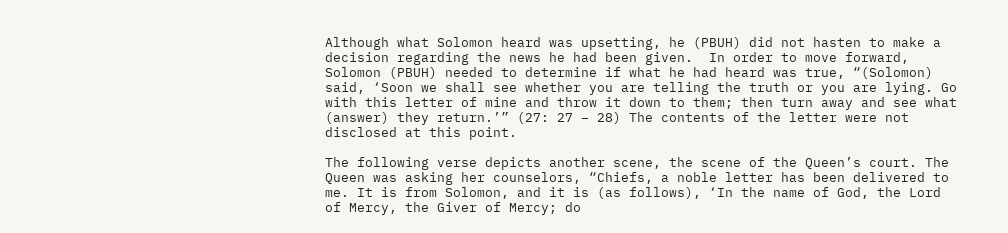Although what Solomon heard was upsetting, he (PBUH) did not hasten to make a decision regarding the news he had been given.  In order to move forward, Solomon (PBUH) needed to determine if what he had heard was true, “(Solomon) said, ‘Soon we shall see whether you are telling the truth or you are lying. Go with this letter of mine and throw it down to them; then turn away and see what (answer) they return.’” (27: 27 – 28) The contents of the letter were not disclosed at this point.

The following verse depicts another scene, the scene of the Queen’s court. The Queen was asking her counselors, “Chiefs, a noble letter has been delivered to me. It is from Solomon, and it is (as follows), ‘In the name of God, the Lord of Mercy, the Giver of Mercy; do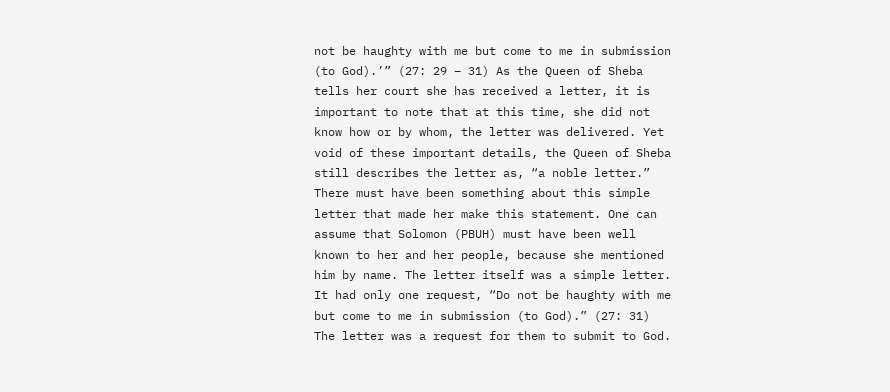not be haughty with me but come to me in submission (to God).’” (27: 29 – 31) As the Queen of Sheba tells her court she has received a letter, it is important to note that at this time, she did not know how or by whom, the letter was delivered. Yet void of these important details, the Queen of Sheba still describes the letter as, “a noble letter.” There must have been something about this simple letter that made her make this statement. One can assume that Solomon (PBUH) must have been well known to her and her people, because she mentioned him by name. The letter itself was a simple letter. It had only one request, “Do not be haughty with me but come to me in submission (to God).” (27: 31) The letter was a request for them to submit to God.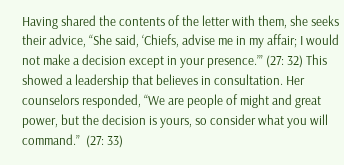Having shared the contents of the letter with them, she seeks their advice, “She said, ‘Chiefs, advise me in my affair; I would not make a decision except in your presence.’” (27: 32) This showed a leadership that believes in consultation. Her counselors responded, “We are people of might and great power, but the decision is yours, so consider what you will command.”  (27: 33)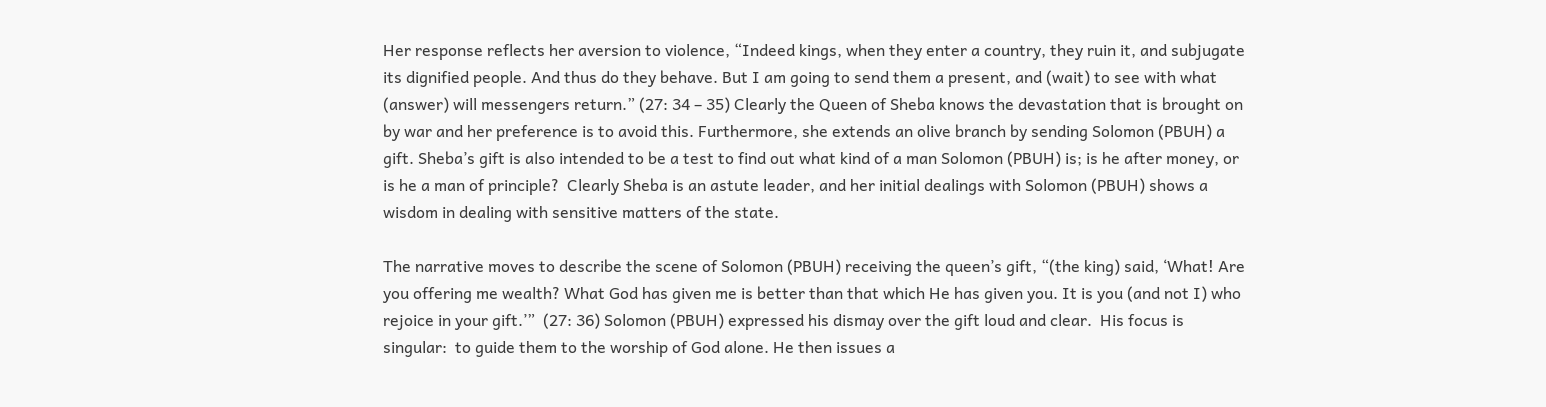Her response reflects her aversion to violence, “Indeed kings, when they enter a country, they ruin it, and subjugate its dignified people. And thus do they behave. But I am going to send them a present, and (wait) to see with what (answer) will messengers return.” (27: 34 – 35) Clearly the Queen of Sheba knows the devastation that is brought on by war and her preference is to avoid this. Furthermore, she extends an olive branch by sending Solomon (PBUH) a gift. Sheba’s gift is also intended to be a test to find out what kind of a man Solomon (PBUH) is; is he after money, or is he a man of principle?  Clearly Sheba is an astute leader, and her initial dealings with Solomon (PBUH) shows a wisdom in dealing with sensitive matters of the state.

The narrative moves to describe the scene of Solomon (PBUH) receiving the queen’s gift, “(the king) said, ‘What! Are you offering me wealth? What God has given me is better than that which He has given you. It is you (and not I) who rejoice in your gift.’”  (27: 36) Solomon (PBUH) expressed his dismay over the gift loud and clear.  His focus is singular:  to guide them to the worship of God alone. He then issues a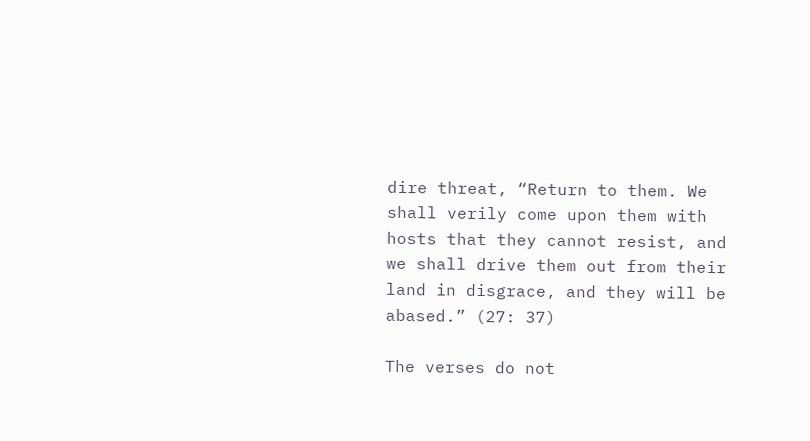dire threat, “Return to them. We shall verily come upon them with hosts that they cannot resist, and we shall drive them out from their land in disgrace, and they will be abased.” (27: 37)

The verses do not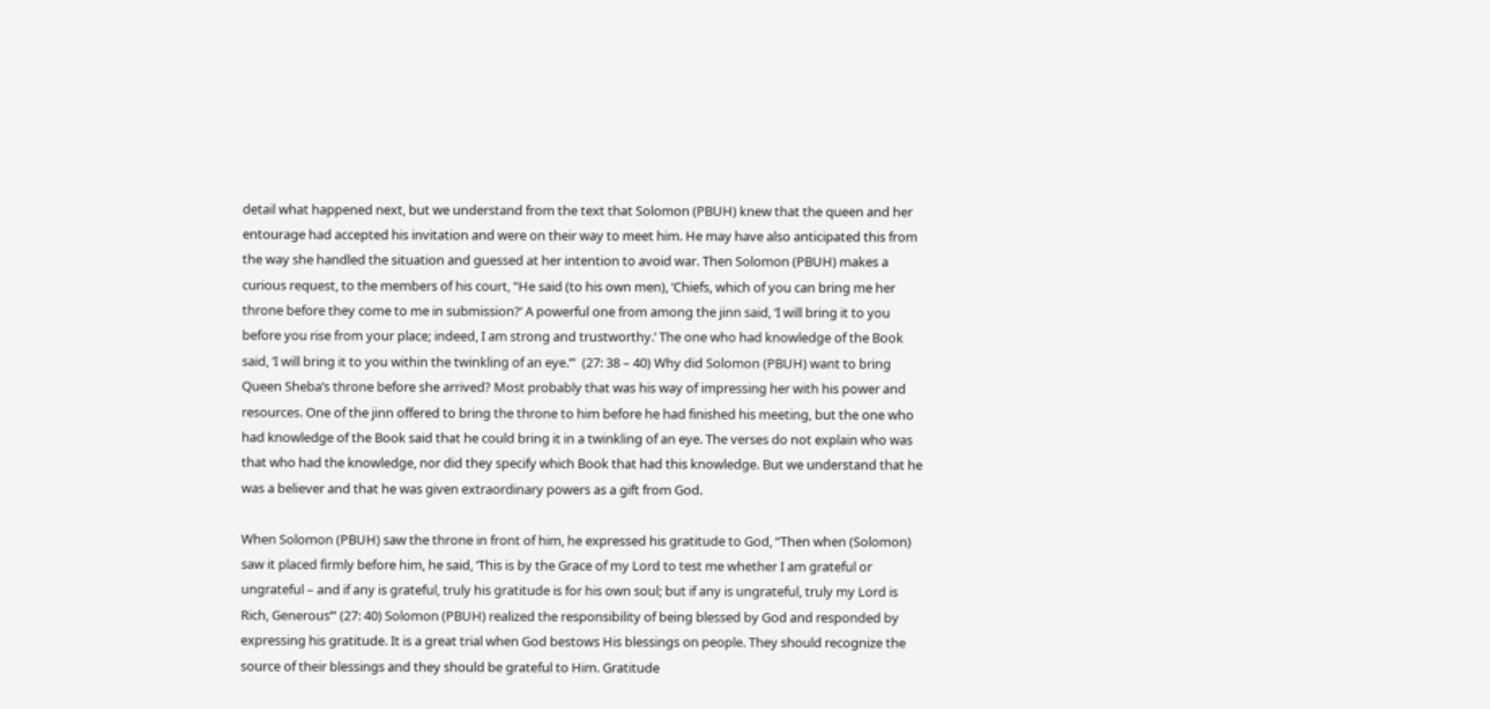detail what happened next, but we understand from the text that Solomon (PBUH) knew that the queen and her entourage had accepted his invitation and were on their way to meet him. He may have also anticipated this from the way she handled the situation and guessed at her intention to avoid war. Then Solomon (PBUH) makes a curious request, to the members of his court, “He said (to his own men), ‘Chiefs, which of you can bring me her throne before they come to me in submission?’ A powerful one from among the jinn said, ‘I will bring it to you before you rise from your place; indeed, I am strong and trustworthy.’ The one who had knowledge of the Book said, ‘I will bring it to you within the twinkling of an eye.’”  (27: 38 – 40) Why did Solomon (PBUH) want to bring Queen Sheba’s throne before she arrived? Most probably that was his way of impressing her with his power and resources. One of the jinn offered to bring the throne to him before he had finished his meeting, but the one who had knowledge of the Book said that he could bring it in a twinkling of an eye. The verses do not explain who was that who had the knowledge, nor did they specify which Book that had this knowledge. But we understand that he was a believer and that he was given extraordinary powers as a gift from God.

When Solomon (PBUH) saw the throne in front of him, he expressed his gratitude to God, “Then when (Solomon) saw it placed firmly before him, he said, ‘This is by the Grace of my Lord to test me whether I am grateful or ungrateful – and if any is grateful, truly his gratitude is for his own soul; but if any is ungrateful, truly my Lord is Rich, Generous’” (27: 40) Solomon (PBUH) realized the responsibility of being blessed by God and responded by expressing his gratitude. It is a great trial when God bestows His blessings on people. They should recognize the source of their blessings and they should be grateful to Him. Gratitude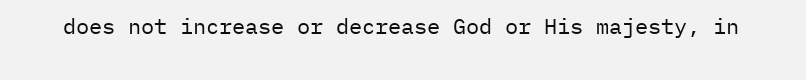does not increase or decrease God or His majesty, in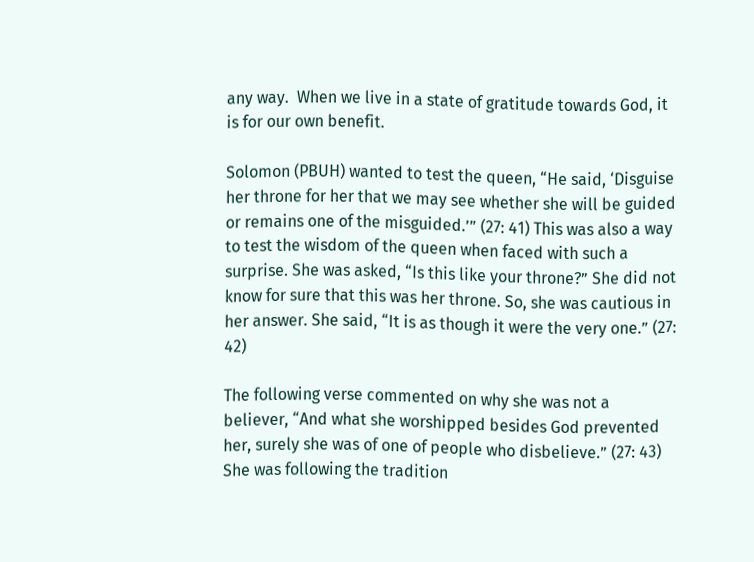any way.  When we live in a state of gratitude towards God, it is for our own benefit.

Solomon (PBUH) wanted to test the queen, “He said, ‘Disguise her throne for her that we may see whether she will be guided or remains one of the misguided.’” (27: 41) This was also a way to test the wisdom of the queen when faced with such a surprise. She was asked, “Is this like your throne?” She did not know for sure that this was her throne. So, she was cautious in her answer. She said, “It is as though it were the very one.” (27: 42)

The following verse commented on why she was not a believer, “And what she worshipped besides God prevented her, surely she was of one of people who disbelieve.” (27: 43) She was following the tradition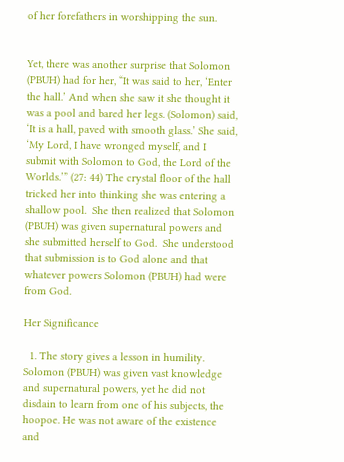of her forefathers in worshipping the sun.


Yet, there was another surprise that Solomon (PBUH) had for her, “It was said to her, ‘Enter the hall.’ And when she saw it she thought it was a pool and bared her legs. (Solomon) said, ‘It is a hall, paved with smooth glass.’ She said, ‘My Lord, I have wronged myself, and I submit with Solomon to God, the Lord of the Worlds.’” (27: 44) The crystal floor of the hall tricked her into thinking she was entering a shallow pool.  She then realized that Solomon (PBUH) was given supernatural powers and she submitted herself to God.  She understood that submission is to God alone and that whatever powers Solomon (PBUH) had were from God.

Her Significance

  1. The story gives a lesson in humility. Solomon (PBUH) was given vast knowledge and supernatural powers, yet he did not disdain to learn from one of his subjects, the hoopoe. He was not aware of the existence and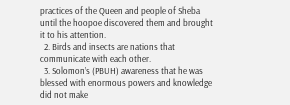practices of the Queen and people of Sheba until the hoopoe discovered them and brought it to his attention.
  2. Birds and insects are nations that communicate with each other.
  3. Solomon’s (PBUH) awareness that he was blessed with enormous powers and knowledge did not make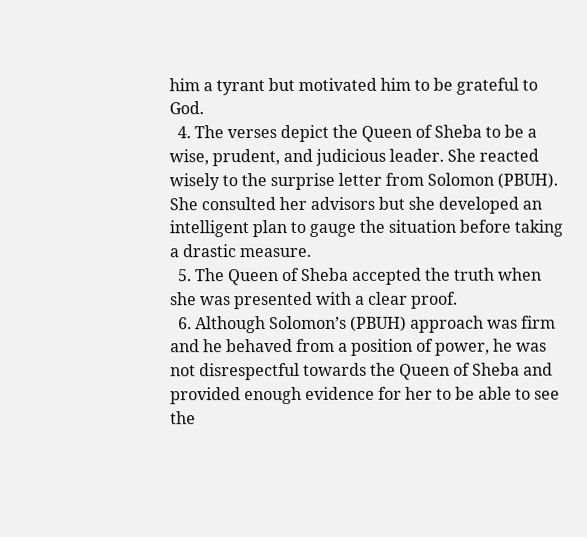him a tyrant but motivated him to be grateful to God.
  4. The verses depict the Queen of Sheba to be a wise, prudent, and judicious leader. She reacted wisely to the surprise letter from Solomon (PBUH). She consulted her advisors but she developed an intelligent plan to gauge the situation before taking a drastic measure.
  5. The Queen of Sheba accepted the truth when she was presented with a clear proof.
  6. Although Solomon’s (PBUH) approach was firm and he behaved from a position of power, he was not disrespectful towards the Queen of Sheba and provided enough evidence for her to be able to see the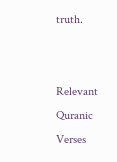truth.


Relevant Quranic Verses